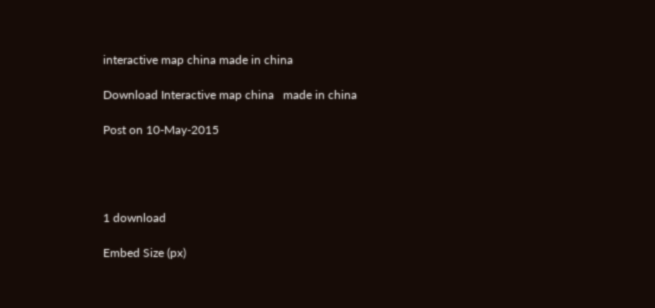interactive map china made in china

Download Interactive map china   made in china

Post on 10-May-2015




1 download

Embed Size (px)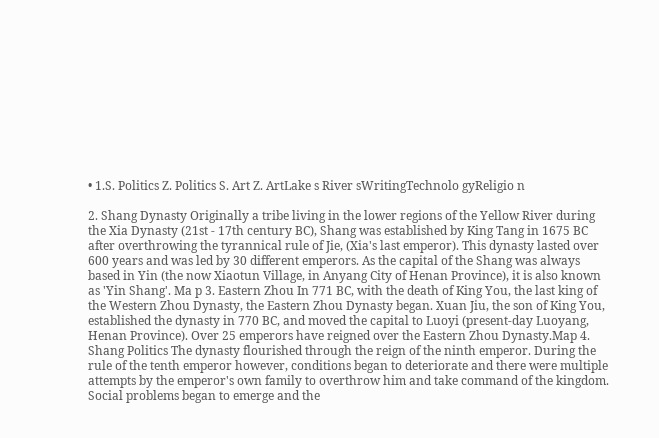• 1.S. Politics Z. Politics S. Art Z. ArtLake s River sWritingTechnolo gyReligio n

2. Shang Dynasty Originally a tribe living in the lower regions of the Yellow River during the Xia Dynasty (21st - 17th century BC), Shang was established by King Tang in 1675 BC after overthrowing the tyrannical rule of Jie, (Xia's last emperor). This dynasty lasted over 600 years and was led by 30 different emperors. As the capital of the Shang was always based in Yin (the now Xiaotun Village, in Anyang City of Henan Province), it is also known as 'Yin Shang'. Ma p 3. Eastern Zhou In 771 BC, with the death of King You, the last king of the Western Zhou Dynasty, the Eastern Zhou Dynasty began. Xuan Jiu, the son of King You, established the dynasty in 770 BC, and moved the capital to Luoyi (present-day Luoyang, Henan Province). Over 25 emperors have reigned over the Eastern Zhou Dynasty.Map 4. Shang Politics The dynasty flourished through the reign of the ninth emperor. During the rule of the tenth emperor however, conditions began to deteriorate and there were multiple attempts by the emperor's own family to overthrow him and take command of the kingdom. Social problems began to emerge and the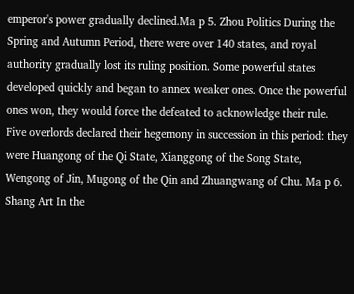emperor's power gradually declined.Ma p 5. Zhou Politics During the Spring and Autumn Period, there were over 140 states, and royal authority gradually lost its ruling position. Some powerful states developed quickly and began to annex weaker ones. Once the powerful ones won, they would force the defeated to acknowledge their rule. Five overlords declared their hegemony in succession in this period: they were Huangong of the Qi State, Xianggong of the Song State, Wengong of Jin, Mugong of the Qin and Zhuangwang of Chu. Ma p 6. Shang Art In the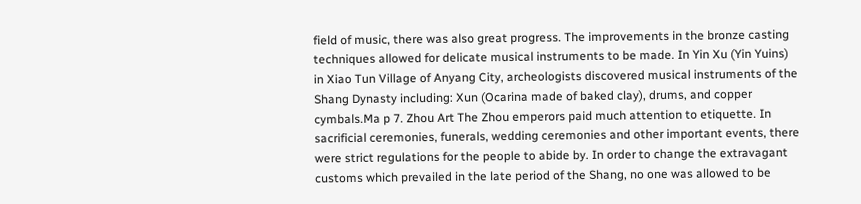field of music, there was also great progress. The improvements in the bronze casting techniques allowed for delicate musical instruments to be made. In Yin Xu (Yin Yuins) in Xiao Tun Village of Anyang City, archeologists discovered musical instruments of the Shang Dynasty including: Xun (Ocarina made of baked clay), drums, and copper cymbals.Ma p 7. Zhou Art The Zhou emperors paid much attention to etiquette. In sacrificial ceremonies, funerals, wedding ceremonies and other important events, there were strict regulations for the people to abide by. In order to change the extravagant customs which prevailed in the late period of the Shang, no one was allowed to be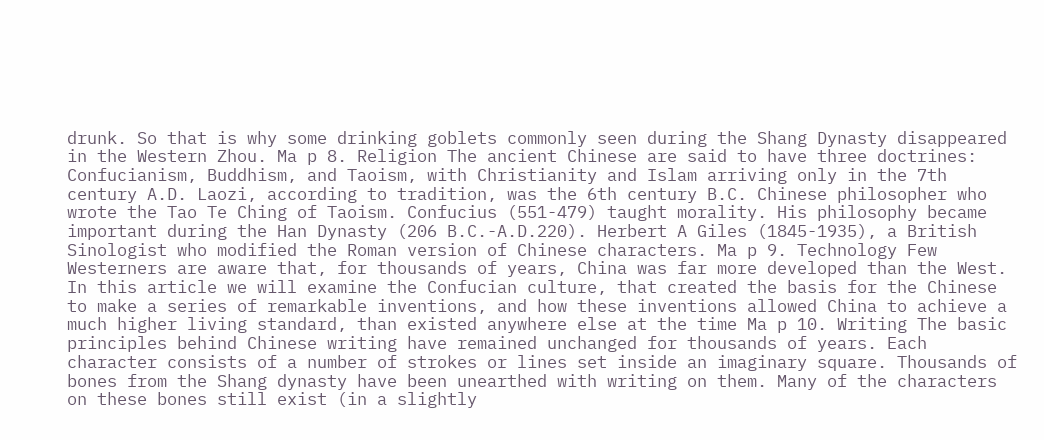drunk. So that is why some drinking goblets commonly seen during the Shang Dynasty disappeared in the Western Zhou. Ma p 8. Religion The ancient Chinese are said to have three doctrines: Confucianism, Buddhism, and Taoism, with Christianity and Islam arriving only in the 7th century A.D. Laozi, according to tradition, was the 6th century B.C. Chinese philosopher who wrote the Tao Te Ching of Taoism. Confucius (551-479) taught morality. His philosophy became important during the Han Dynasty (206 B.C.-A.D.220). Herbert A Giles (1845-1935), a British Sinologist who modified the Roman version of Chinese characters. Ma p 9. Technology Few Westerners are aware that, for thousands of years, China was far more developed than the West. In this article we will examine the Confucian culture, that created the basis for the Chinese to make a series of remarkable inventions, and how these inventions allowed China to achieve a much higher living standard, than existed anywhere else at the time Ma p 10. Writing The basic principles behind Chinese writing have remained unchanged for thousands of years. Each character consists of a number of strokes or lines set inside an imaginary square. Thousands of bones from the Shang dynasty have been unearthed with writing on them. Many of the characters on these bones still exist (in a slightly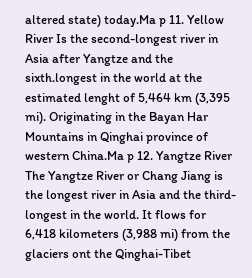altered state) today.Ma p 11. Yellow River Is the second-longest river in Asia after Yangtze and the sixth.longest in the world at the estimated lenght of 5,464 km (3,395 mi). Originating in the Bayan Har Mountains in Qinghai province of western China.Ma p 12. Yangtze River The Yangtze River or Chang Jiang is the longest river in Asia and the third-longest in the world. It flows for 6,418 kilometers (3,988 mi) from the glaciers ont the Qinghai-Tibet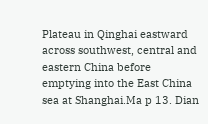Plateau in Qinghai eastward across southwest, central and eastern China before emptying into the East China sea at Shanghai.Ma p 13. Dian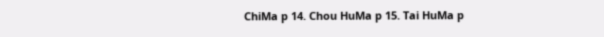ChiMa p 14. Chou HuMa p 15. Tai HuMa p